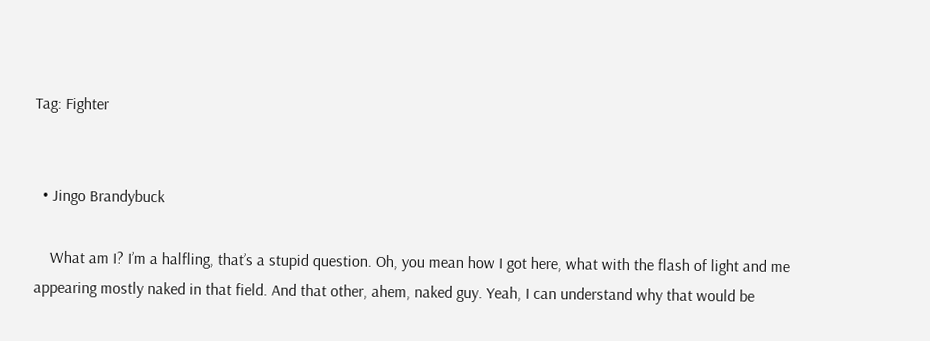Tag: Fighter


  • Jingo Brandybuck

    What am I? I’m a halfling, that’s a stupid question. Oh, you mean how I got here, what with the flash of light and me appearing mostly naked in that field. And that other, ahem, naked guy. Yeah, I can understand why that would be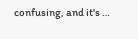confusing, and it's …